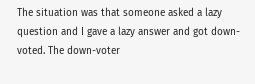The situation was that someone asked a lazy question and I gave a lazy answer and got down-voted. The down-voter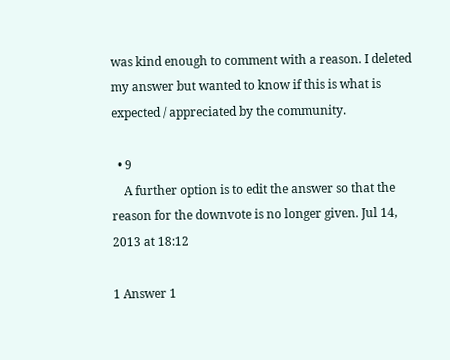was kind enough to comment with a reason. I deleted my answer but wanted to know if this is what is expected / appreciated by the community.

  • 9
    A further option is to edit the answer so that the reason for the downvote is no longer given. Jul 14, 2013 at 18:12

1 Answer 1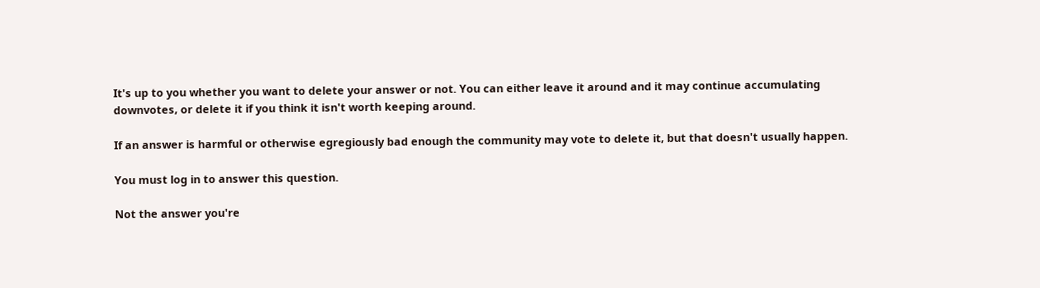It's up to you whether you want to delete your answer or not. You can either leave it around and it may continue accumulating downvotes, or delete it if you think it isn't worth keeping around.

If an answer is harmful or otherwise egregiously bad enough the community may vote to delete it, but that doesn't usually happen.

You must log in to answer this question.

Not the answer you're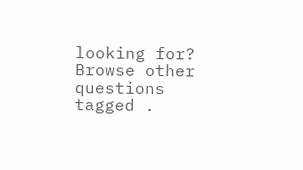looking for? Browse other questions tagged .